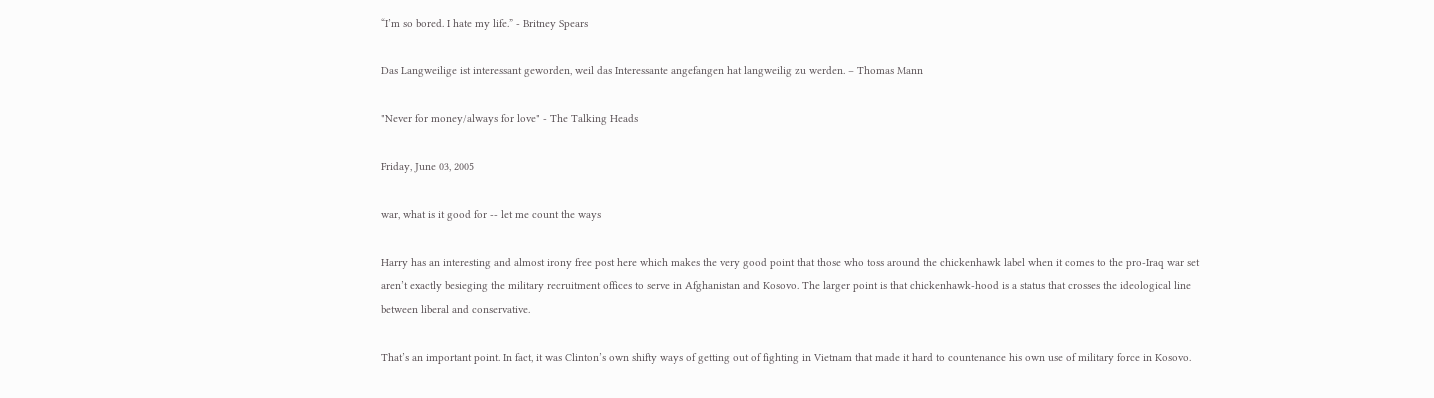“I’m so bored. I hate my life.” - Britney Spears

Das Langweilige ist interessant geworden, weil das Interessante angefangen hat langweilig zu werden. – Thomas Mann

"Never for money/always for love" - The Talking Heads

Friday, June 03, 2005

war, what is it good for -- let me count the ways

Harry has an interesting and almost irony free post here which makes the very good point that those who toss around the chickenhawk label when it comes to the pro-Iraq war set aren’t exactly besieging the military recruitment offices to serve in Afghanistan and Kosovo. The larger point is that chickenhawk-hood is a status that crosses the ideological line between liberal and conservative.

That’s an important point. In fact, it was Clinton’s own shifty ways of getting out of fighting in Vietnam that made it hard to countenance his own use of military force in Kosovo.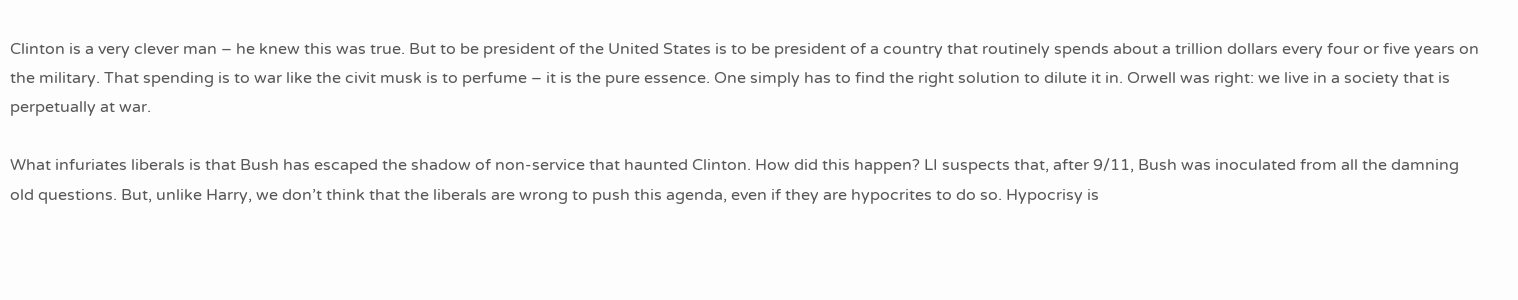Clinton is a very clever man – he knew this was true. But to be president of the United States is to be president of a country that routinely spends about a trillion dollars every four or five years on the military. That spending is to war like the civit musk is to perfume – it is the pure essence. One simply has to find the right solution to dilute it in. Orwell was right: we live in a society that is perpetually at war.

What infuriates liberals is that Bush has escaped the shadow of non-service that haunted Clinton. How did this happen? LI suspects that, after 9/11, Bush was inoculated from all the damning old questions. But, unlike Harry, we don’t think that the liberals are wrong to push this agenda, even if they are hypocrites to do so. Hypocrisy is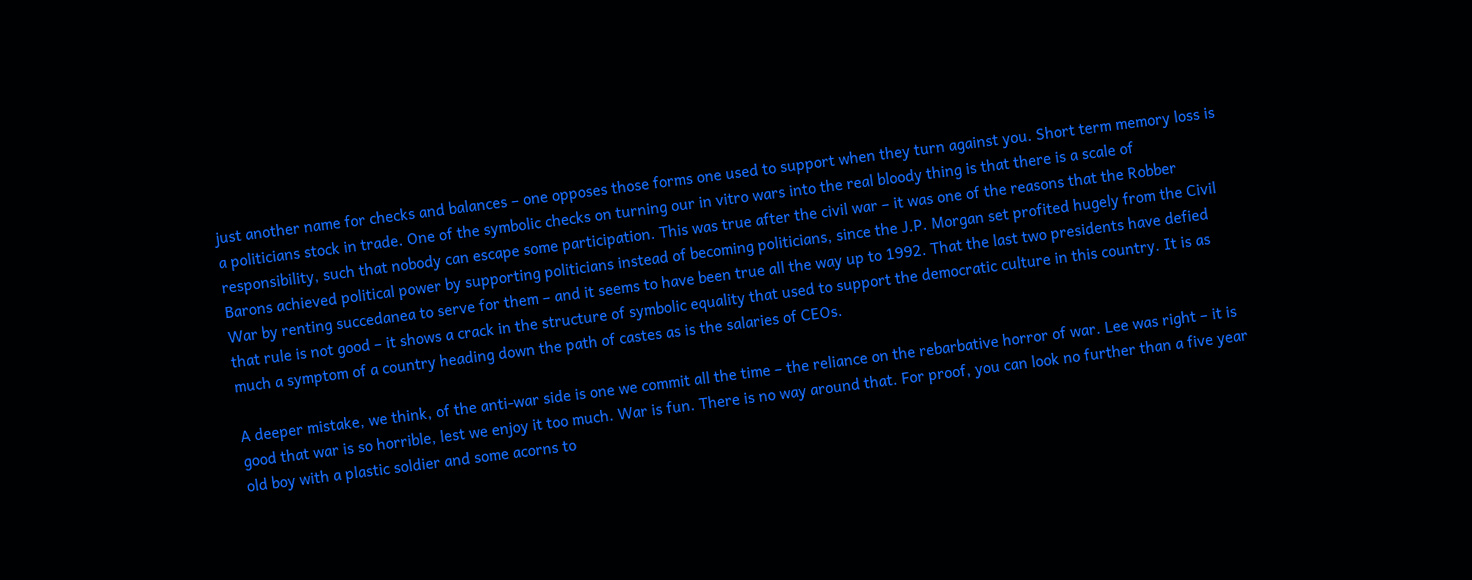just another name for checks and balances – one opposes those forms one used to support when they turn against you. Short term memory loss is a politicians stock in trade. One of the symbolic checks on turning our in vitro wars into the real bloody thing is that there is a scale of responsibility, such that nobody can escape some participation. This was true after the civil war – it was one of the reasons that the Robber Barons achieved political power by supporting politicians instead of becoming politicians, since the J.P. Morgan set profited hugely from the Civil War by renting succedanea to serve for them – and it seems to have been true all the way up to 1992. That the last two presidents have defied that rule is not good – it shows a crack in the structure of symbolic equality that used to support the democratic culture in this country. It is as much a symptom of a country heading down the path of castes as is the salaries of CEOs.

A deeper mistake, we think, of the anti-war side is one we commit all the time – the reliance on the rebarbative horror of war. Lee was right – it is good that war is so horrible, lest we enjoy it too much. War is fun. There is no way around that. For proof, you can look no further than a five year old boy with a plastic soldier and some acorns to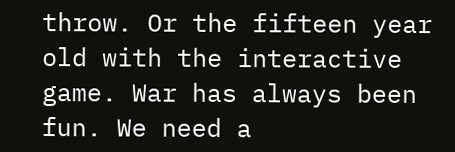throw. Or the fifteen year old with the interactive game. War has always been fun. We need a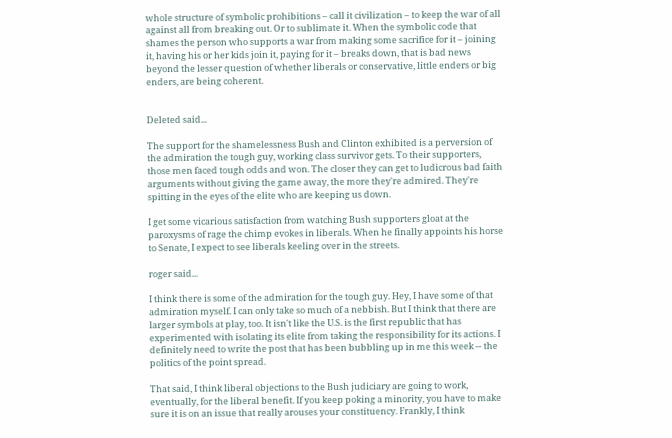whole structure of symbolic prohibitions – call it civilization – to keep the war of all against all from breaking out. Or to sublimate it. When the symbolic code that shames the person who supports a war from making some sacrifice for it – joining it, having his or her kids join it, paying for it – breaks down, that is bad news beyond the lesser question of whether liberals or conservative, little enders or big enders, are being coherent.


Deleted said...

The support for the shamelessness Bush and Clinton exhibited is a perversion of the admiration the tough guy, working class survivor gets. To their supporters, those men faced tough odds and won. The closer they can get to ludicrous bad faith arguments without giving the game away, the more they're admired. They're spitting in the eyes of the elite who are keeping us down.

I get some vicarious satisfaction from watching Bush supporters gloat at the paroxysms of rage the chimp evokes in liberals. When he finally appoints his horse to Senate, I expect to see liberals keeling over in the streets.

roger said...

I think there is some of the admiration for the tough guy. Hey, I have some of that admiration myself. I can only take so much of a nebbish. But I think that there are larger symbols at play, too. It isn't like the U.S. is the first republic that has experimented with isolating its elite from taking the responsibility for its actions. I definitely need to write the post that has been bubbling up in me this week -- the politics of the point spread.

That said, I think liberal objections to the Bush judiciary are going to work, eventually, for the liberal benefit. If you keep poking a minority, you have to make sure it is on an issue that really arouses your constituency. Frankly, I think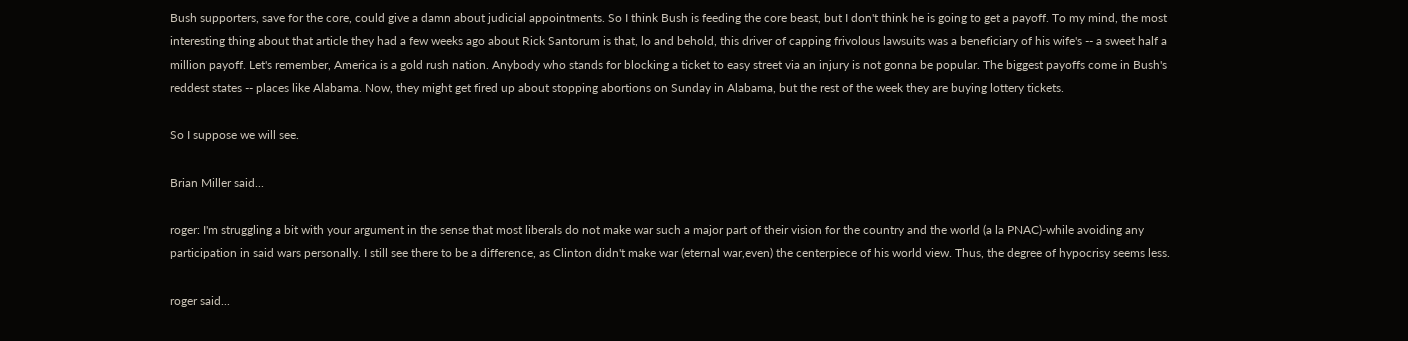Bush supporters, save for the core, could give a damn about judicial appointments. So I think Bush is feeding the core beast, but I don't think he is going to get a payoff. To my mind, the most interesting thing about that article they had a few weeks ago about Rick Santorum is that, lo and behold, this driver of capping frivolous lawsuits was a beneficiary of his wife's -- a sweet half a million payoff. Let's remember, America is a gold rush nation. Anybody who stands for blocking a ticket to easy street via an injury is not gonna be popular. The biggest payoffs come in Bush's reddest states -- places like Alabama. Now, they might get fired up about stopping abortions on Sunday in Alabama, but the rest of the week they are buying lottery tickets.

So I suppose we will see.

Brian Miller said...

roger: I'm struggling a bit with your argument in the sense that most liberals do not make war such a major part of their vision for the country and the world (a la PNAC)-while avoiding any participation in said wars personally. I still see there to be a difference, as Clinton didn't make war (eternal war,even) the centerpiece of his world view. Thus, the degree of hypocrisy seems less.

roger said...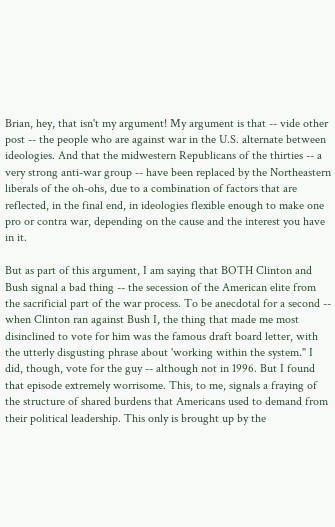Brian, hey, that isn't my argument! My argument is that -- vide other post -- the people who are against war in the U.S. alternate between ideologies. And that the midwestern Republicans of the thirties -- a very strong anti-war group -- have been replaced by the Northeastern liberals of the oh-ohs, due to a combination of factors that are reflected, in the final end, in ideologies flexible enough to make one pro or contra war, depending on the cause and the interest you have in it.

But as part of this argument, I am saying that BOTH Clinton and Bush signal a bad thing -- the secession of the American elite from the sacrificial part of the war process. To be anecdotal for a second -- when Clinton ran against Bush I, the thing that made me most disinclined to vote for him was the famous draft board letter, with the utterly disgusting phrase about 'working within the system." I did, though, vote for the guy -- although not in 1996. But I found that episode extremely worrisome. This, to me, signals a fraying of the structure of shared burdens that Americans used to demand from their political leadership. This only is brought up by the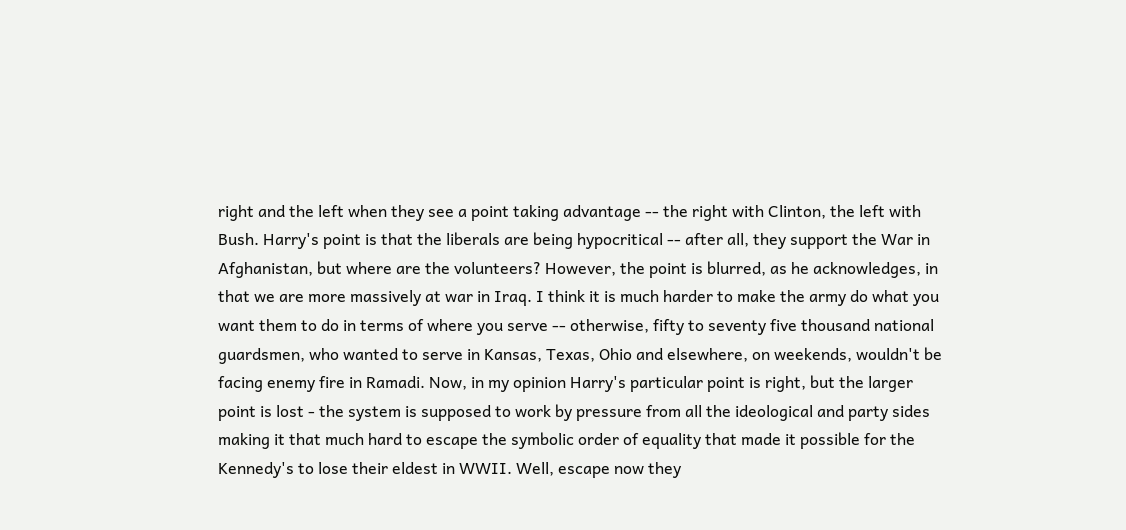right and the left when they see a point taking advantage -- the right with Clinton, the left with Bush. Harry's point is that the liberals are being hypocritical -- after all, they support the War in Afghanistan, but where are the volunteers? However, the point is blurred, as he acknowledges, in that we are more massively at war in Iraq. I think it is much harder to make the army do what you want them to do in terms of where you serve -- otherwise, fifty to seventy five thousand national guardsmen, who wanted to serve in Kansas, Texas, Ohio and elsewhere, on weekends, wouldn't be facing enemy fire in Ramadi. Now, in my opinion Harry's particular point is right, but the larger point is lost - the system is supposed to work by pressure from all the ideological and party sides making it that much hard to escape the symbolic order of equality that made it possible for the Kennedy's to lose their eldest in WWII. Well, escape now they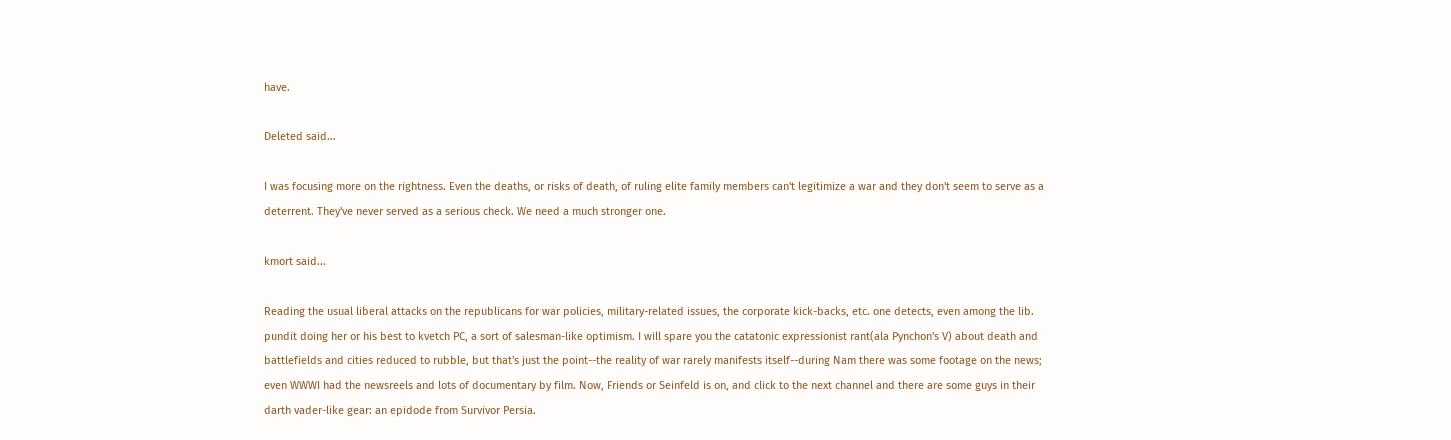have.

Deleted said...

I was focusing more on the rightness. Even the deaths, or risks of death, of ruling elite family members can't legitimize a war and they don't seem to serve as a deterrent. They've never served as a serious check. We need a much stronger one.

kmort said...

Reading the usual liberal attacks on the republicans for war policies, military-related issues, the corporate kick-backs, etc. one detects, even among the lib. pundit doing her or his best to kvetch PC, a sort of salesman-like optimism. I will spare you the catatonic expressionist rant(ala Pynchon's V) about death and battlefields and cities reduced to rubble, but that's just the point--the reality of war rarely manifests itself--during Nam there was some footage on the news; even WWWI had the newsreels and lots of documentary by film. Now, Friends or Seinfeld is on, and click to the next channel and there are some guys in their darth vader-like gear: an epidode from Survivor Persia.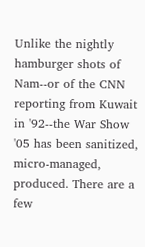Unlike the nightly hamburger shots of Nam--or of the CNN reporting from Kuwait in '92--the War Show '05 has been sanitized, micro-managed, produced. There are a few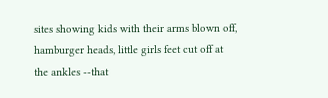sites showing kids with their arms blown off, hamburger heads, little girls feet cut off at the ankles --that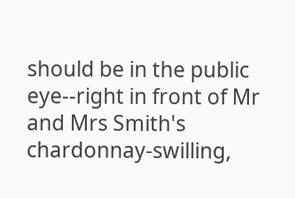should be in the public eye--right in front of Mr and Mrs Smith's chardonnay-swilling,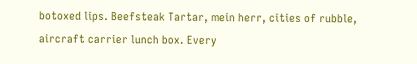botoxed lips. Beefsteak Tartar, mein herr, cities of rubble, aircraft carrier lunch box. Every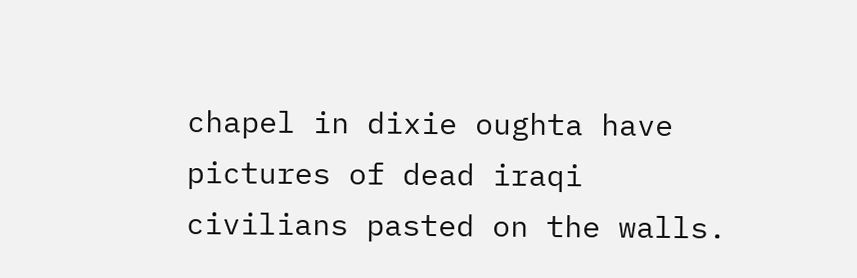chapel in dixie oughta have pictures of dead iraqi civilians pasted on the walls.